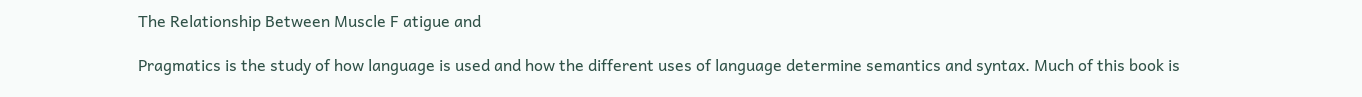The Relationship Between Muscle F atigue and

Pragmatics is the study of how language is used and how the different uses of language determine semantics and syntax. Much of this book is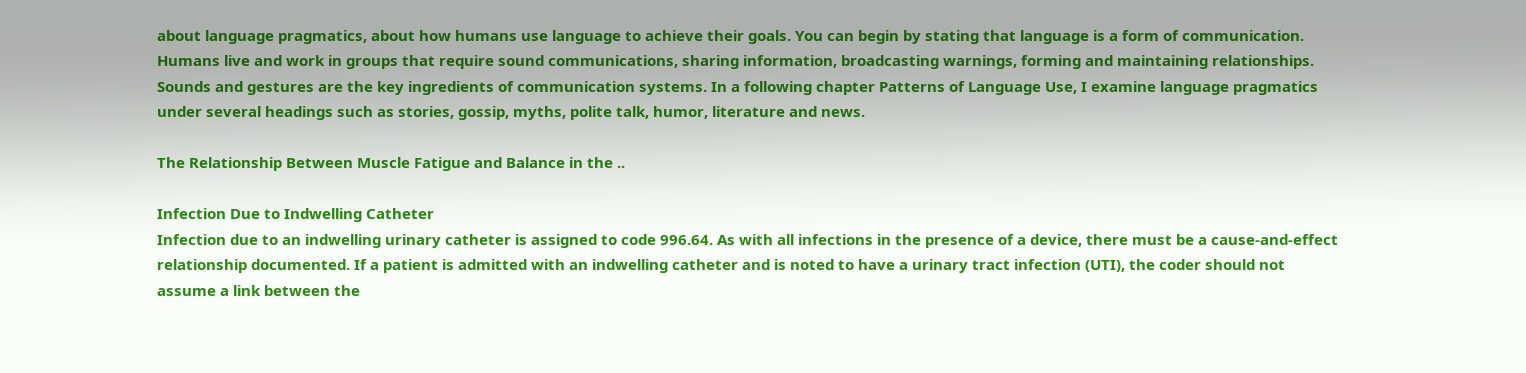about language pragmatics, about how humans use language to achieve their goals. You can begin by stating that language is a form of communication. Humans live and work in groups that require sound communications, sharing information, broadcasting warnings, forming and maintaining relationships. Sounds and gestures are the key ingredients of communication systems. In a following chapter Patterns of Language Use, I examine language pragmatics under several headings such as stories, gossip, myths, polite talk, humor, literature and news.

The Relationship Between Muscle Fatigue and Balance in the ..

Infection Due to Indwelling Catheter
Infection due to an indwelling urinary catheter is assigned to code 996.64. As with all infections in the presence of a device, there must be a cause-and-effect relationship documented. If a patient is admitted with an indwelling catheter and is noted to have a urinary tract infection (UTI), the coder should not assume a link between the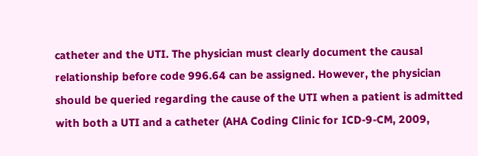catheter and the UTI. The physician must clearly document the causal relationship before code 996.64 can be assigned. However, the physician should be queried regarding the cause of the UTI when a patient is admitted with both a UTI and a catheter (AHA Coding Clinic for ICD-9-CM, 2009,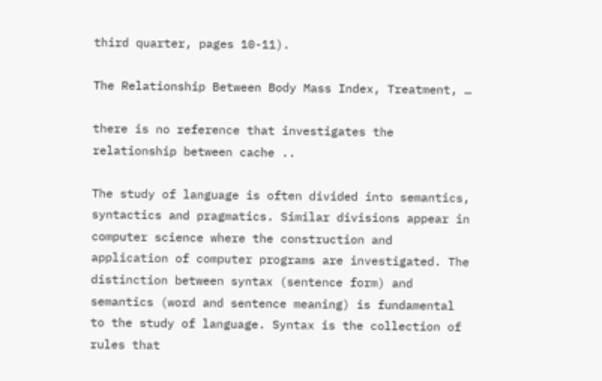third quarter, pages 10-11).

The Relationship Between Body Mass Index, Treatment, …

there is no reference that investigates the relationship between cache ..

The study of language is often divided into semantics, syntactics and pragmatics. Similar divisions appear in computer science where the construction and application of computer programs are investigated. The distinction between syntax (sentence form) and semantics (word and sentence meaning) is fundamental to the study of language. Syntax is the collection of rules that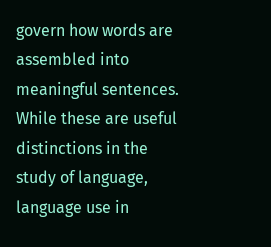govern how words are assembled into meaningful sentences. While these are useful distinctions in the study of language, language use in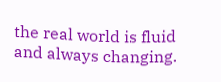the real world is fluid and always changing.